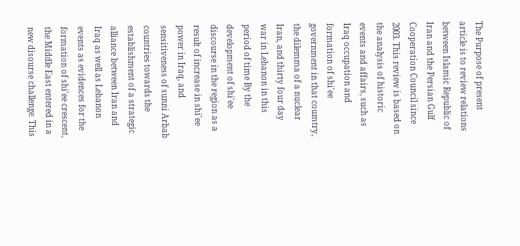The Purpose of present article is to review relations between Islamic Republic of Iran and the Persian Gulf Cooperation Council since 2003. This review is based on the analysis of historic events and affairs, such as Iraq occupation and formation of shi'ee government in that coumtry, the dilemma of a nuclear Iran, and thirty four day war in Lebanon in this period of time By the development of shi'ee discourse in the region as a result of increase in shi'ee power in Iraq, and sensitiveness of sunni Arbab countries towards the establishment of a strategic alliance between Iran and Iraq as well as Lebanon events as evidences for the formation of shi'ee crescent, the Middle East entered in a new disourse challenge. This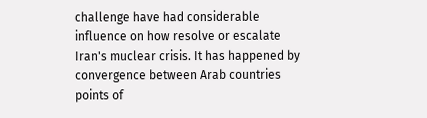challenge have had considerable influence on how resolve or escalate Iran's muclear crisis. It has happened by convergence between Arab countries points of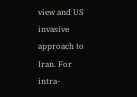view and US invasive approach to Iran. For intra-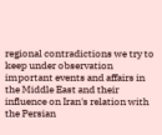regional contradictions we try to keep under observation important events and affairs in the Middle East and their influence on Iran's relation with the Persian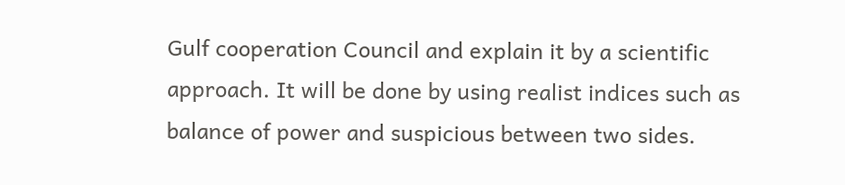Gulf cooperation Council and explain it by a scientific approach. It will be done by using realist indices such as balance of power and suspicious between two sides.